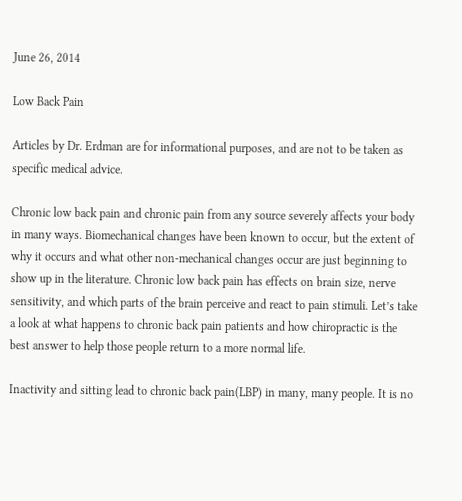June 26, 2014

Low Back Pain

Articles by Dr. Erdman are for informational purposes, and are not to be taken as specific medical advice.

Chronic low back pain and chronic pain from any source severely affects your body in many ways. Biomechanical changes have been known to occur, but the extent of why it occurs and what other non-mechanical changes occur are just beginning to show up in the literature. Chronic low back pain has effects on brain size, nerve sensitivity, and which parts of the brain perceive and react to pain stimuli. Let’s take a look at what happens to chronic back pain patients and how chiropractic is the best answer to help those people return to a more normal life.

Inactivity and sitting lead to chronic back pain(LBP) in many, many people. It is no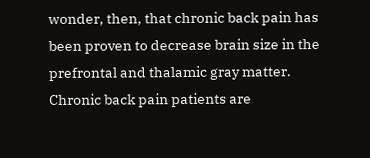wonder, then, that chronic back pain has been proven to decrease brain size in the prefrontal and thalamic gray matter. Chronic back pain patients are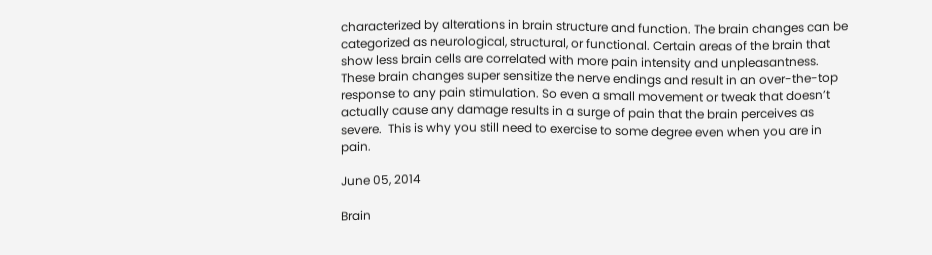characterized by alterations in brain structure and function. The brain changes can be categorized as neurological, structural, or functional. Certain areas of the brain that show less brain cells are correlated with more pain intensity and unpleasantness. These brain changes super sensitize the nerve endings and result in an over-the-top response to any pain stimulation. So even a small movement or tweak that doesn’t actually cause any damage results in a surge of pain that the brain perceives as severe.  This is why you still need to exercise to some degree even when you are in pain.

June 05, 2014

Brain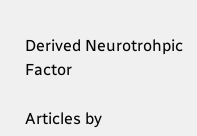Derived Neurotrohpic Factor

Articles by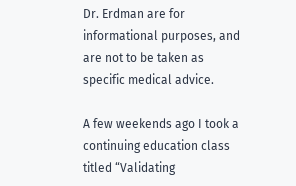Dr. Erdman are for informational purposes, and are not to be taken as specific medical advice.

A few weekends ago I took a continuing education class titled “Validating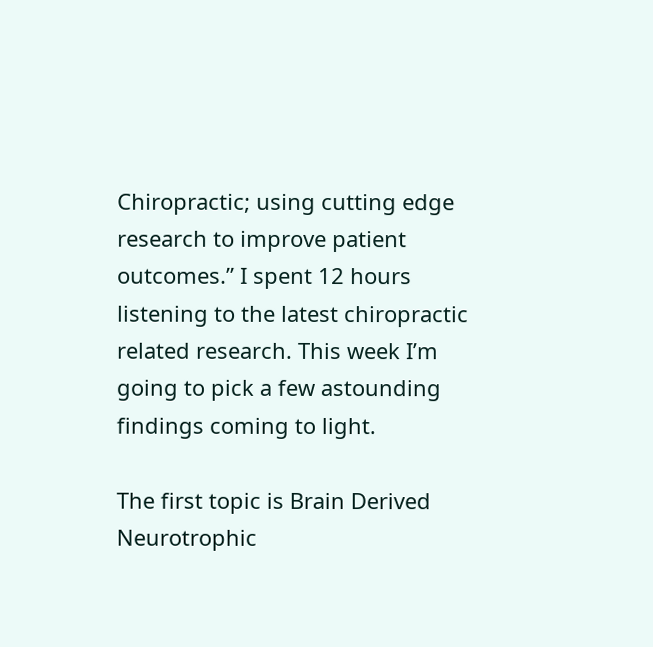Chiropractic; using cutting edge research to improve patient outcomes.” I spent 12 hours listening to the latest chiropractic related research. This week I’m going to pick a few astounding findings coming to light.

The first topic is Brain Derived Neurotrophic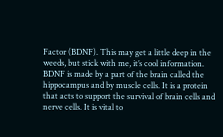Factor (BDNF). This may get a little deep in the weeds, but stick with me, it’s cool information. BDNF is made by a part of the brain called the hippocampus and by muscle cells. It is a protein that acts to support the survival of brain cells and nerve cells. It is vital to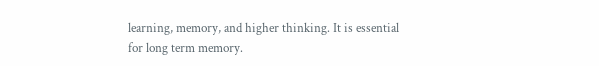learning, memory, and higher thinking. It is essential for long term memory.